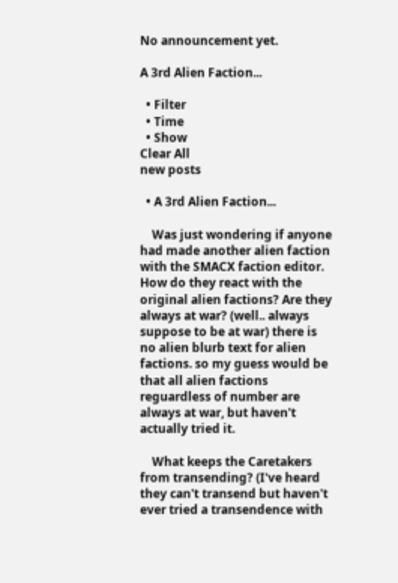No announcement yet.

A 3rd Alien Faction...

  • Filter
  • Time
  • Show
Clear All
new posts

  • A 3rd Alien Faction...

    Was just wondering if anyone had made another alien faction with the SMACX faction editor. How do they react with the original alien factions? Are they always at war? (well.. always suppose to be at war) there is no alien blurb text for alien factions. so my guess would be that all alien factions reguardless of number are always at war, but haven't actually tried it.

    What keeps the Caretakers from transending? (I've heard they can't transend but haven't ever tried a transendence with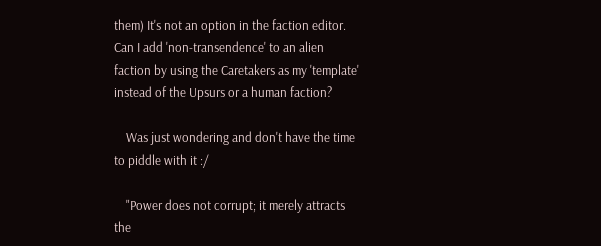them) It's not an option in the faction editor. Can I add 'non-transendence' to an alien faction by using the Caretakers as my 'template' instead of the Upsurs or a human faction?

    Was just wondering and don't have the time to piddle with it :/

    "Power does not corrupt; it merely attracts the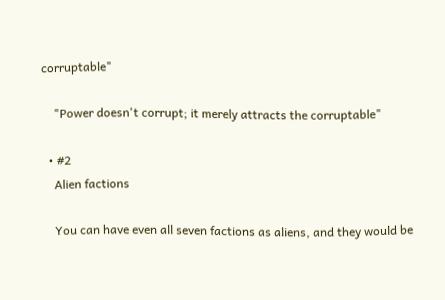corruptable"

    "Power doesn't corrupt; it merely attracts the corruptable"

  • #2
    Alien factions

    You can have even all seven factions as aliens, and they would be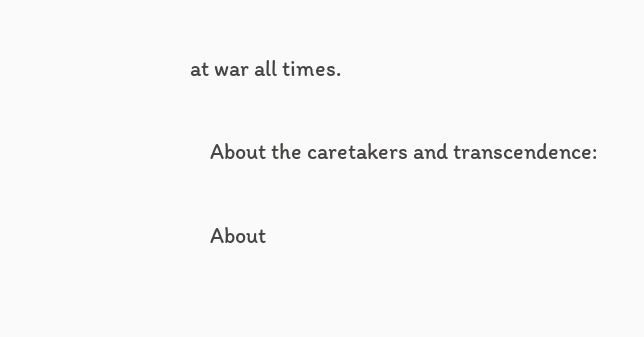at war all times.

    About the caretakers and transcendence:

    About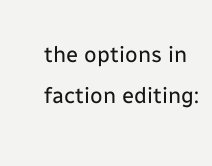the options in faction editing: